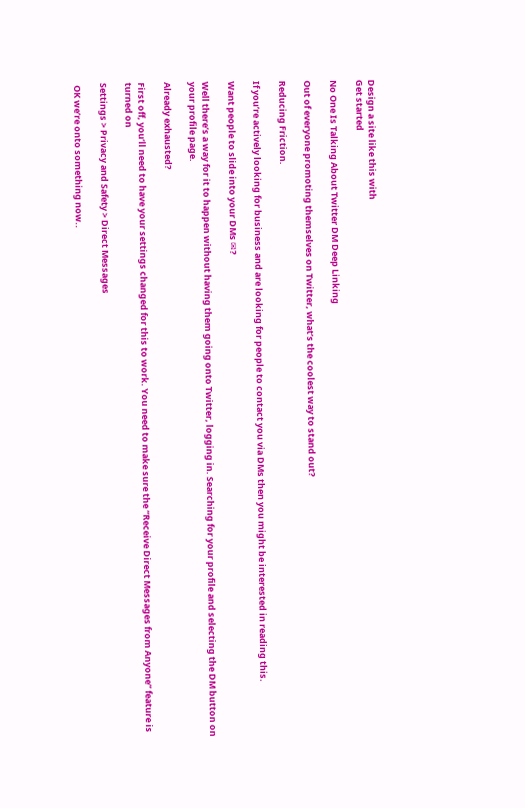Design a site like this with
Get started

No One Is Talking About Twitter DM Deep Linking

Out of everyone promoting themselves on Twitter, what’s the coolest way to stand out?

Reducing Friction.

If you’re actively looking for business and are looking for people to contact you via DMs then you might be interested in reading this.

Want people to slide into your DMs ✉?

Well there’s a way for it to happen without having them going onto Twitter, logging in. Searching for your profile and selecting the DM button on your profile page.

Already exhausted?

First off, you’ll need to have your settings changed for this to work. You need to make sure the “Receive Direct Messages from Anyone” feature is turned on

Settings > Privacy and Safety > Direct Messages

 OK we’re onto something now..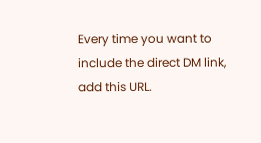Every time you want to include the direct DM link, add this URL.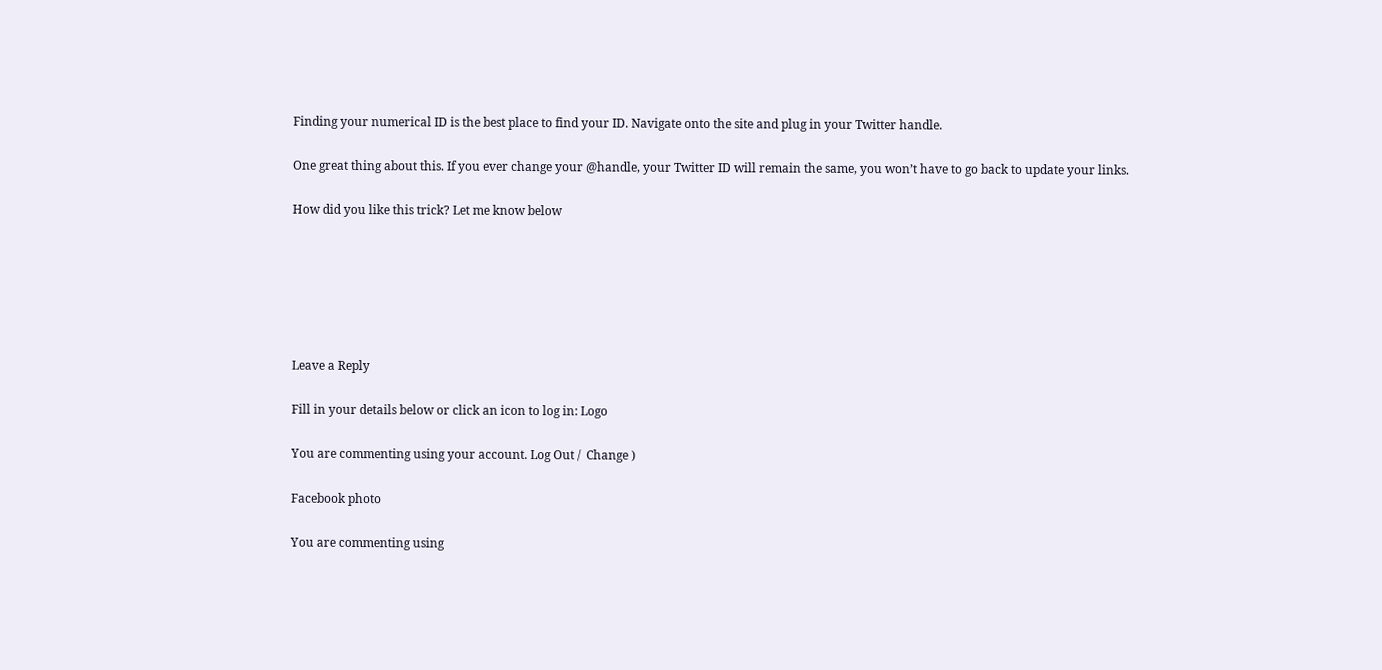Finding your numerical ID is the best place to find your ID. Navigate onto the site and plug in your Twitter handle.

One great thing about this. If you ever change your @handle, your Twitter ID will remain the same, you won’t have to go back to update your links.

How did you like this trick? Let me know below






Leave a Reply

Fill in your details below or click an icon to log in: Logo

You are commenting using your account. Log Out /  Change )

Facebook photo

You are commenting using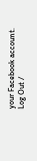your Facebook account. Log Out /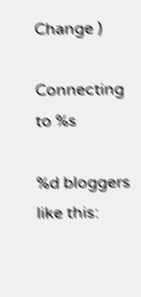Change )

Connecting to %s

%d bloggers like this: